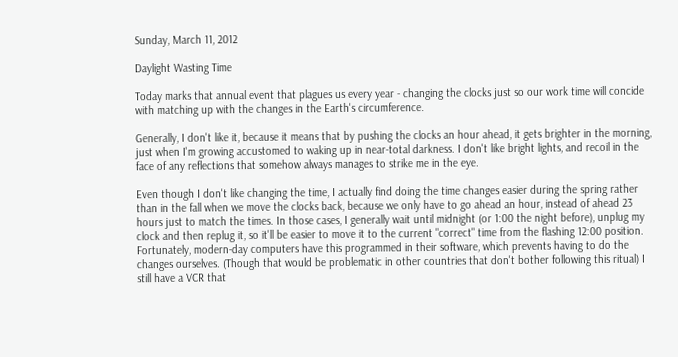Sunday, March 11, 2012

Daylight Wasting Time

Today marks that annual event that plagues us every year - changing the clocks just so our work time will concide with matching up with the changes in the Earth's circumference.

Generally, I don't like it, because it means that by pushing the clocks an hour ahead, it gets brighter in the morning, just when I'm growing accustomed to waking up in near-total darkness. I don't like bright lights, and recoil in the face of any reflections that somehow always manages to strike me in the eye.

Even though I don't like changing the time, I actually find doing the time changes easier during the spring rather than in the fall when we move the clocks back, because we only have to go ahead an hour, instead of ahead 23 hours just to match the times. In those cases, I generally wait until midnight (or 1:00 the night before), unplug my clock and then replug it, so it'll be easier to move it to the current "correct" time from the flashing 12:00 position. Fortunately, modern-day computers have this programmed in their software, which prevents having to do the changes ourselves. (Though that would be problematic in other countries that don't bother following this ritual) I still have a VCR that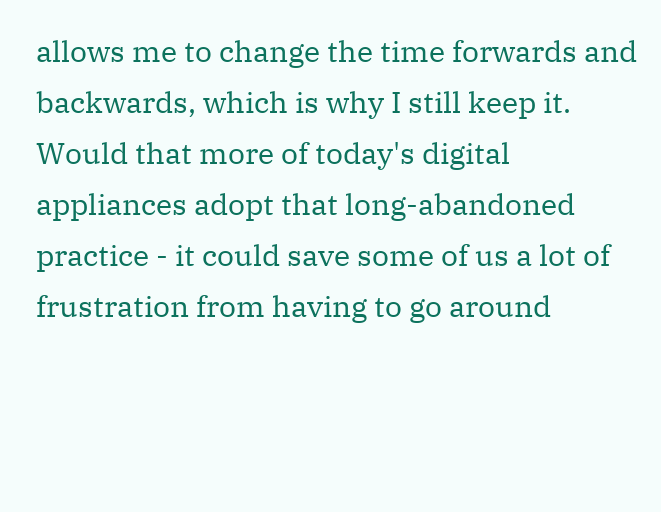allows me to change the time forwards and backwards, which is why I still keep it. Would that more of today's digital appliances adopt that long-abandoned practice - it could save some of us a lot of frustration from having to go around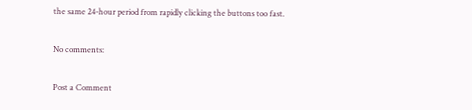the same 24-hour period from rapidly clicking the buttons too fast.

No comments:

Post a Comment